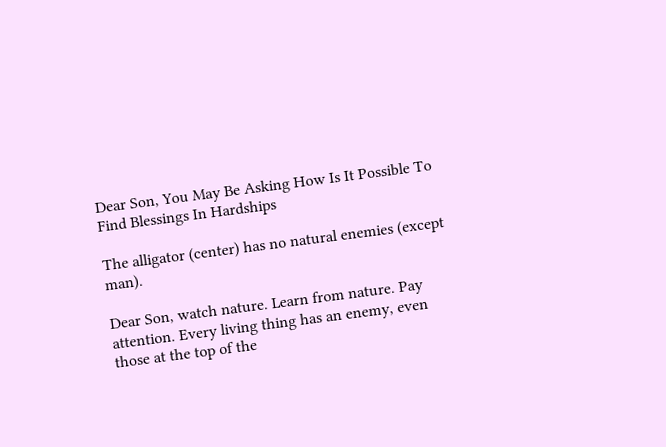Dear Son, You May Be Asking How Is It Possible To Find Blessings In Hardships

The alligator (center) has no natural enemies (except man).

Dear Son, watch nature. Learn from nature. Pay attention. Every living thing has an enemy, even those at the top of the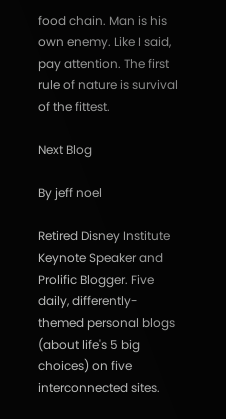food chain. Man is his own enemy. Like I said, pay attention. The first rule of nature is survival of the fittest.

Next Blog

By jeff noel

Retired Disney Institute Keynote Speaker and Prolific Blogger. Five daily, differently-themed personal blogs (about life's 5 big choices) on five interconnected sites.